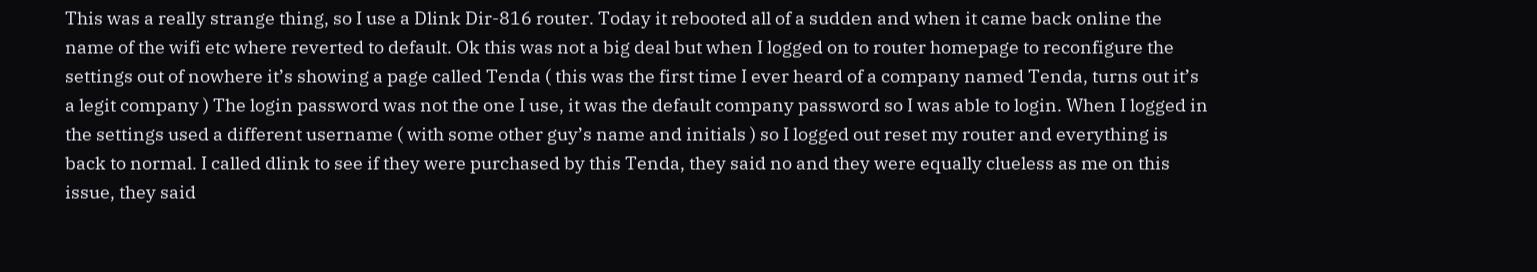This was a really strange thing, so I use a Dlink Dir-816 router. Today it rebooted all of a sudden and when it came back online the name of the wifi etc where reverted to default. Ok this was not a big deal but when I logged on to router homepage to reconfigure the settings out of nowhere it’s showing a page called Tenda ( this was the first time I ever heard of a company named Tenda, turns out it’s a legit company ) The login password was not the one I use, it was the default company password so I was able to login. When I logged in the settings used a different username ( with some other guy’s name and initials ) so I logged out reset my router and everything is back to normal. I called dlink to see if they were purchased by this Tenda, they said no and they were equally clueless as me on this issue, they said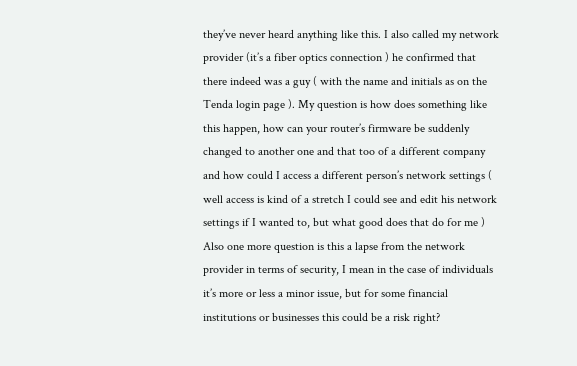they’ve never heard anything like this. I also called my network provider (it’s a fiber optics connection ) he confirmed that there indeed was a guy ( with the name and initials as on the Tenda login page ). My question is how does something like this happen, how can your router’s firmware be suddenly changed to another one and that too of a different company and how could I access a different person’s network settings ( well access is kind of a stretch I could see and edit his network settings if I wanted to, but what good does that do for me ) Also one more question is this a lapse from the network provider in terms of security, I mean in the case of individuals it’s more or less a minor issue, but for some financial institutions or businesses this could be a risk right?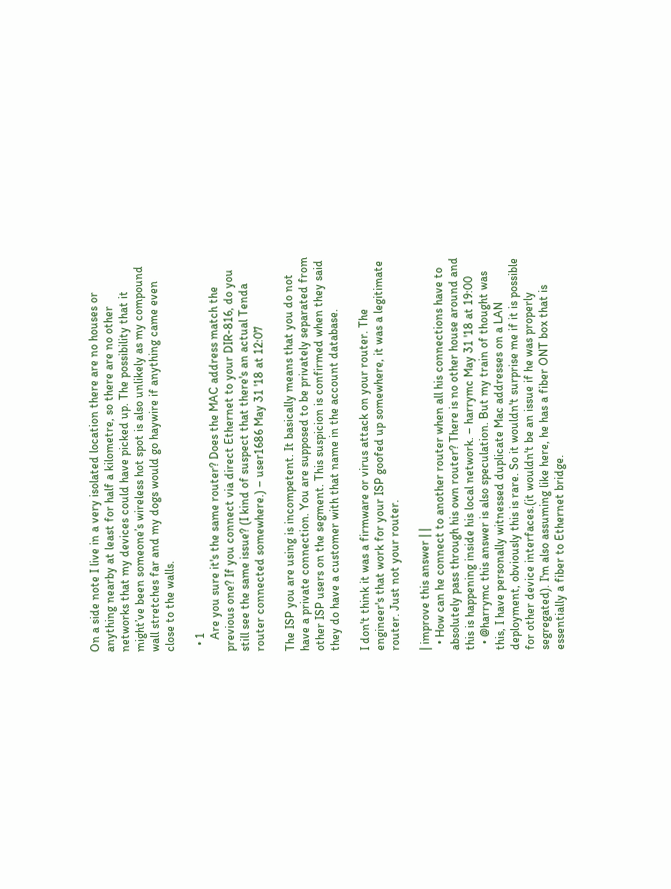On a side note I live in a very isolated location there are no houses or anything nearby at least for half a kilometre, so there are no other networks that my devices could have picked up. The possibility that it might’ve been someone’s wireless hot spot is also unlikely as my compound wall stretches far and my dogs would go haywire if anything came even close to the walls.

  • 1
    Are you sure it's the same router? Does the MAC address match the previous one? If you connect via direct Ethernet to your DIR-816, do you still see the same issue? (I kind of suspect that there's an actual Tenda router connected somewhere.) – user1686 May 31 '18 at 12:07

The ISP you are using is incompetent. It basically means that you do not have a private connection. You are supposed to be privately separated from other ISP users on the segment. This suspicion is confirmed when they said they do have a customer with that name in the account database.

I don't think it was a firmware or virus attack on your router. The engineer's that work for your ISP goofed up somewhere, it was a legitimate router. Just not your router.

| improve this answer | |
  • How can he connect to another router when all his connections have to absolutely pass through his own router? There is no other house around and this is happening inside his local network. – harrymc May 31 '18 at 19:00
  • @harrymc this answer is also speculation. But my train of thought was this, I have personally witnessed duplicate Mac addresses on a LAN deployment, obviously this is rare. So it wouldn't surprise me if it is possible for other device interfaces.(it wouldn't be an issue if he was properly segregated). I'm also assuming like here, he has a fiber ONT box that is essentially a fiber to Ethernet bridge.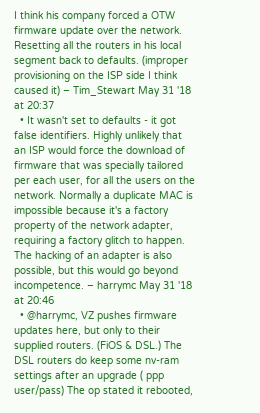I think his company forced a OTW firmware update over the network. Resetting all the routers in his local segment back to defaults. (improper provisioning on the ISP side I think caused it) – Tim_Stewart May 31 '18 at 20:37
  • It wasn't set to defaults - it got false identifiers. Highly unlikely that an ISP would force the download of firmware that was specially tailored per each user, for all the users on the network. Normally a duplicate MAC is impossible because it's a factory property of the network adapter, requiring a factory glitch to happen. The hacking of an adapter is also possible, but this would go beyond incompetence. – harrymc May 31 '18 at 20:46
  • @harrymc, VZ pushes firmware updates here, but only to their supplied routers. (FiOS & DSL.) The DSL routers do keep some nv-ram settings after an upgrade ( ppp user/pass) The op stated it rebooted,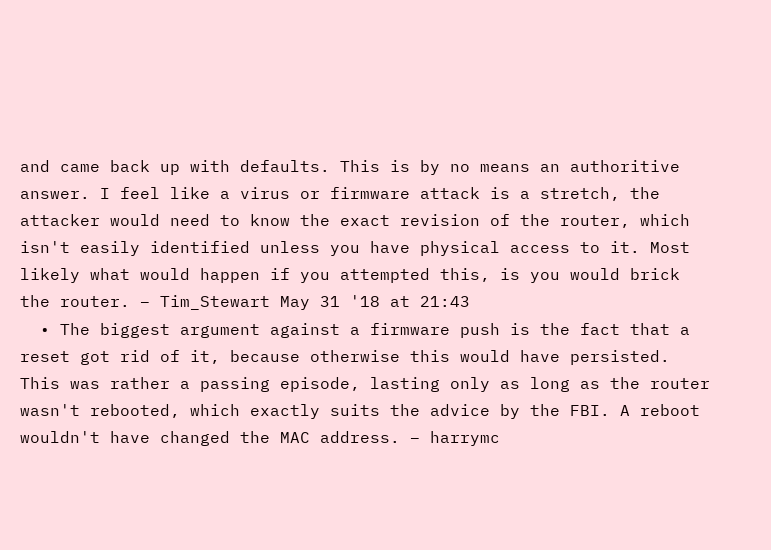and came back up with defaults. This is by no means an authoritive answer. I feel like a virus or firmware attack is a stretch, the attacker would need to know the exact revision of the router, which isn't easily identified unless you have physical access to it. Most likely what would happen if you attempted this, is you would brick the router. – Tim_Stewart May 31 '18 at 21:43
  • The biggest argument against a firmware push is the fact that a reset got rid of it, because otherwise this would have persisted. This was rather a passing episode, lasting only as long as the router wasn't rebooted, which exactly suits the advice by the FBI. A reboot wouldn't have changed the MAC address. – harrymc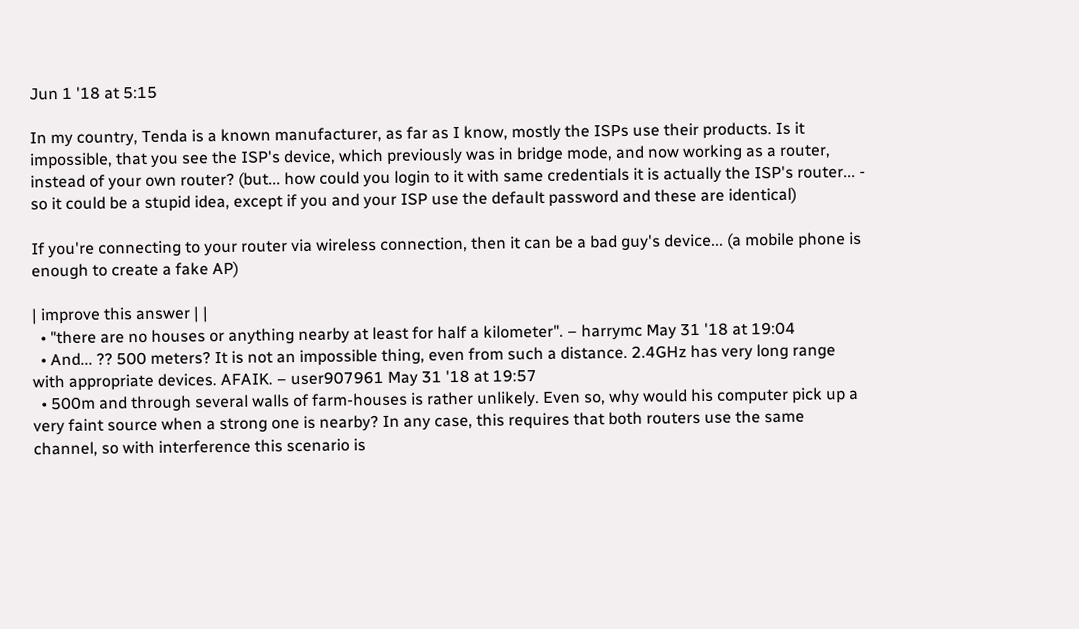Jun 1 '18 at 5:15

In my country, Tenda is a known manufacturer, as far as I know, mostly the ISPs use their products. Is it impossible, that you see the ISP's device, which previously was in bridge mode, and now working as a router, instead of your own router? (but... how could you login to it with same credentials it is actually the ISP's router... - so it could be a stupid idea, except if you and your ISP use the default password and these are identical)

If you're connecting to your router via wireless connection, then it can be a bad guy's device... (a mobile phone is enough to create a fake AP)

| improve this answer | |
  • "there are no houses or anything nearby at least for half a kilometer". – harrymc May 31 '18 at 19:04
  • And... ?? 500 meters? It is not an impossible thing, even from such a distance. 2.4GHz has very long range with appropriate devices. AFAIK. – user907961 May 31 '18 at 19:57
  • 500m and through several walls of farm-houses is rather unlikely. Even so, why would his computer pick up a very faint source when a strong one is nearby? In any case, this requires that both routers use the same channel, so with interference this scenario is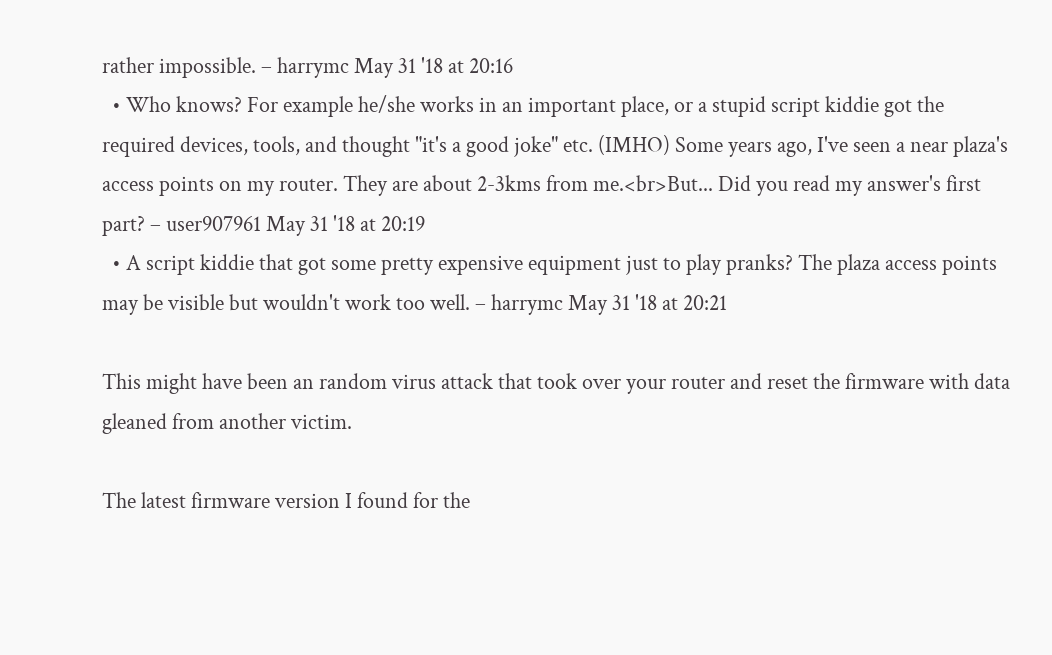rather impossible. – harrymc May 31 '18 at 20:16
  • Who knows? For example he/she works in an important place, or a stupid script kiddie got the required devices, tools, and thought "it's a good joke" etc. (IMHO) Some years ago, I've seen a near plaza's access points on my router. They are about 2-3kms from me.<br>But... Did you read my answer's first part? – user907961 May 31 '18 at 20:19
  • A script kiddie that got some pretty expensive equipment just to play pranks? The plaza access points may be visible but wouldn't work too well. – harrymc May 31 '18 at 20:21

This might have been an random virus attack that took over your router and reset the firmware with data gleaned from another victim.

The latest firmware version I found for the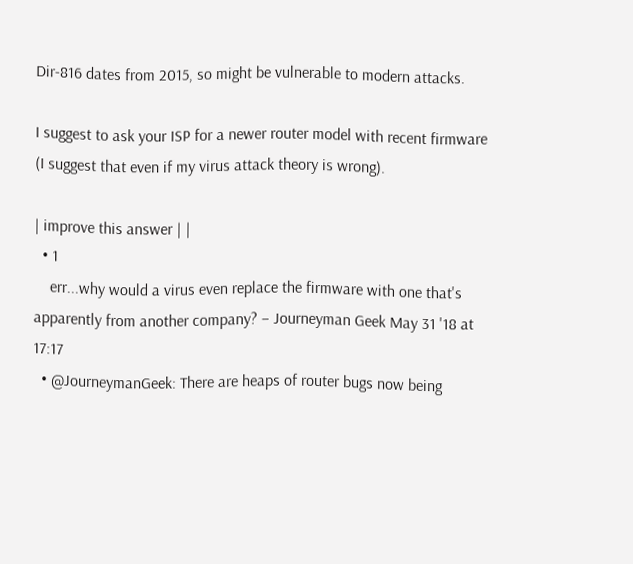Dir-816 dates from 2015, so might be vulnerable to modern attacks.

I suggest to ask your ISP for a newer router model with recent firmware (I suggest that even if my virus attack theory is wrong).

| improve this answer | |
  • 1
    err...why would a virus even replace the firmware with one that's apparently from another company? – Journeyman Geek May 31 '18 at 17:17
  • @JourneymanGeek: There are heaps of router bugs now being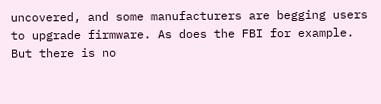uncovered, and some manufacturers are begging users to upgrade firmware. As does the FBI for example. But there is no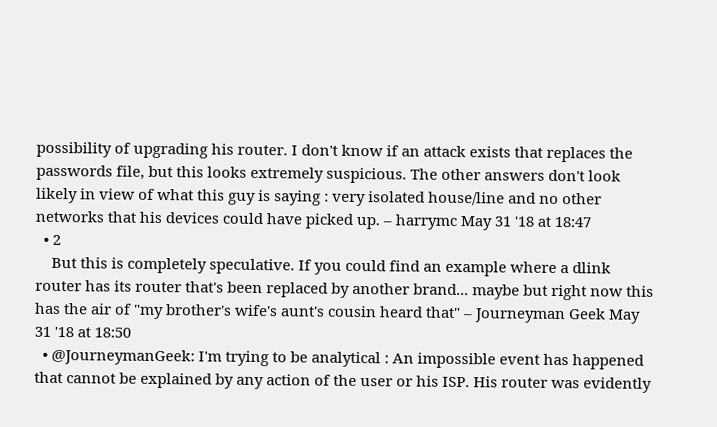possibility of upgrading his router. I don't know if an attack exists that replaces the passwords file, but this looks extremely suspicious. The other answers don't look likely in view of what this guy is saying : very isolated house/line and no other networks that his devices could have picked up. – harrymc May 31 '18 at 18:47
  • 2
    But this is completely speculative. If you could find an example where a dlink router has its router that's been replaced by another brand... maybe but right now this has the air of "my brother's wife's aunt's cousin heard that" – Journeyman Geek May 31 '18 at 18:50
  • @JourneymanGeek: I'm trying to be analytical : An impossible event has happened that cannot be explained by any action of the user or his ISP. His router was evidently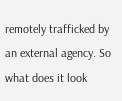remotely trafficked by an external agency. So what does it look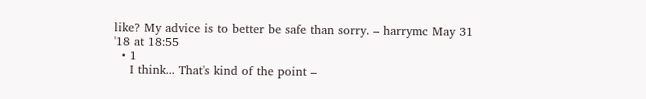like? My advice is to better be safe than sorry. – harrymc May 31 '18 at 18:55
  • 1
    I think... That's kind of the point –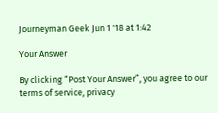Journeyman Geek Jun 1 '18 at 1:42

Your Answer

By clicking “Post Your Answer”, you agree to our terms of service, privacy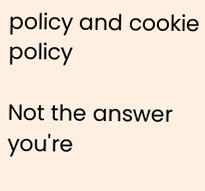policy and cookie policy

Not the answer you're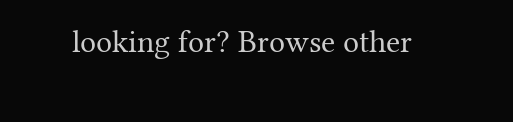looking for? Browse other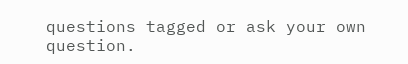questions tagged or ask your own question.